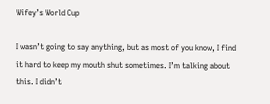Wifey’s World Cup

I wasn’t going to say anything, but as most of you know, I find it hard to keep my mouth shut sometimes. I’m talking about this. I didn’t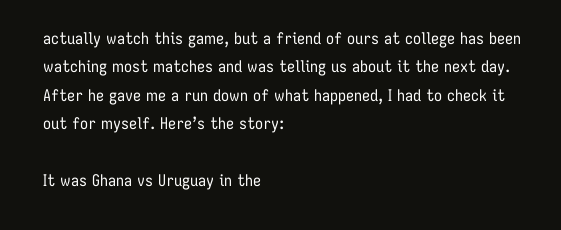actually watch this game, but a friend of ours at college has been watching most matches and was telling us about it the next day. After he gave me a run down of what happened, I had to check it out for myself. Here’s the story:

It was Ghana vs Uruguay in the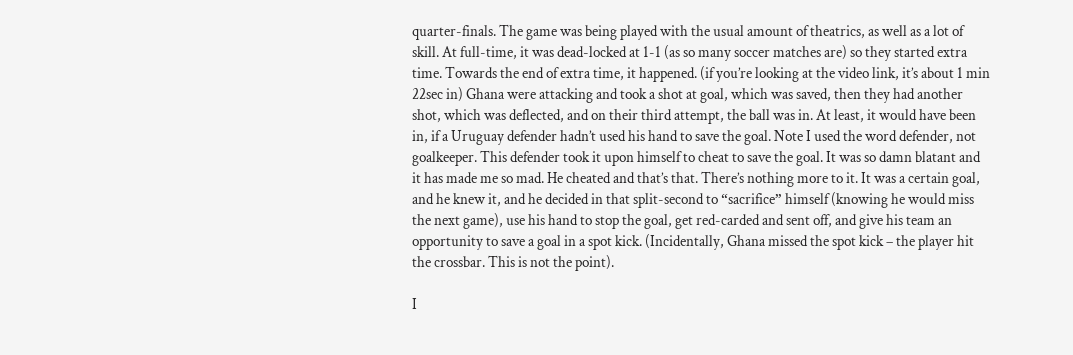quarter-finals. The game was being played with the usual amount of theatrics, as well as a lot of skill. At full-time, it was dead-locked at 1-1 (as so many soccer matches are) so they started extra time. Towards the end of extra time, it happened. (if you’re looking at the video link, it’s about 1 min 22sec in) Ghana were attacking and took a shot at goal, which was saved, then they had another shot, which was deflected, and on their third attempt, the ball was in. At least, it would have been in, if a Uruguay defender hadn’t used his hand to save the goal. Note I used the word defender, not goalkeeper. This defender took it upon himself to cheat to save the goal. It was so damn blatant and it has made me so mad. He cheated and that’s that. There’s nothing more to it. It was a certain goal, and he knew it, and he decided in that split-second to “sacrifice” himself (knowing he would miss the next game), use his hand to stop the goal, get red-carded and sent off, and give his team an opportunity to save a goal in a spot kick. (Incidentally, Ghana missed the spot kick – the player hit the crossbar. This is not the point).

I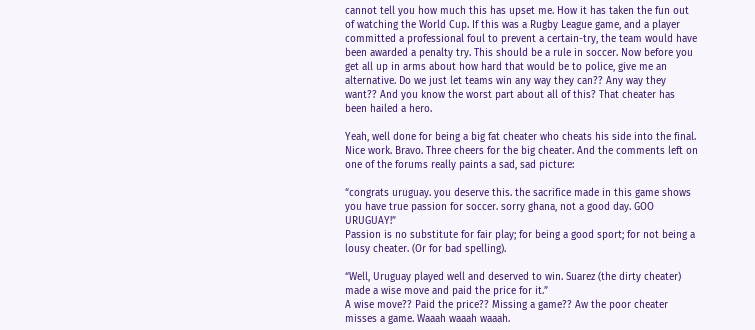cannot tell you how much this has upset me. How it has taken the fun out of watching the World Cup. If this was a Rugby League game, and a player committed a professional foul to prevent a certain-try, the team would have been awarded a penalty try. This should be a rule in soccer. Now before you get all up in arms about how hard that would be to police, give me an alternative. Do we just let teams win any way they can?? Any way they want?? And you know the worst part about all of this? That cheater has been hailed a hero.

Yeah, well done for being a big fat cheater who cheats his side into the final. Nice work. Bravo. Three cheers for the big cheater. And the comments left on one of the forums really paints a sad, sad picture:

“congrats uruguay. you deserve this. the sacrifice made in this game shows you have true passion for soccer. sorry ghana, not a good day. GOO URUGUAY!”
Passion is no substitute for fair play; for being a good sport; for not being a lousy cheater. (Or for bad spelling).

“Well, Uruguay played well and deserved to win. Suarez (the dirty cheater) made a wise move and paid the price for it.”
A wise move?? Paid the price?? Missing a game?? Aw the poor cheater misses a game. Waaah waaah waaah.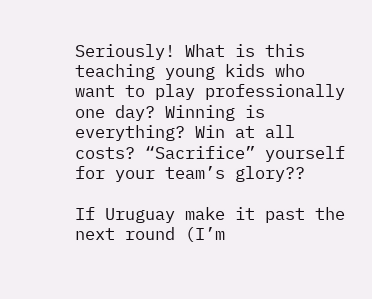Seriously! What is this teaching young kids who want to play professionally one day? Winning is everything? Win at all costs? “Sacrifice” yourself for your team’s glory??

If Uruguay make it past the next round (I’m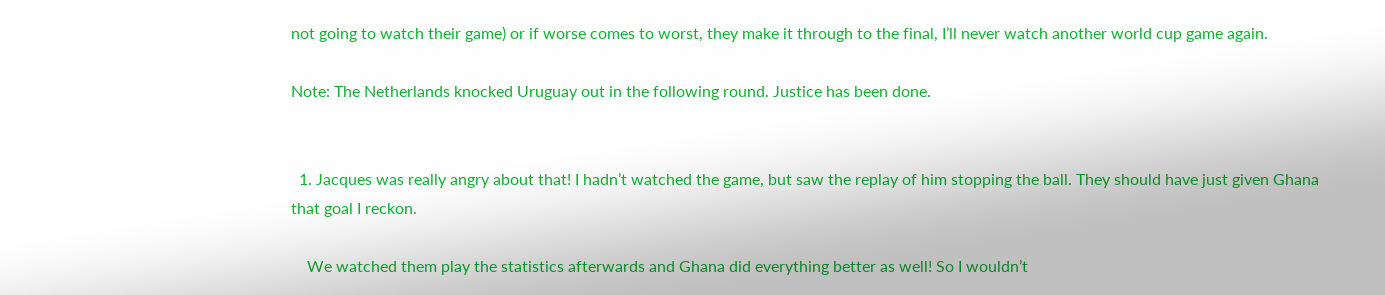not going to watch their game) or if worse comes to worst, they make it through to the final, I’ll never watch another world cup game again.

Note: The Netherlands knocked Uruguay out in the following round. Justice has been done.


  1. Jacques was really angry about that! I hadn’t watched the game, but saw the replay of him stopping the ball. They should have just given Ghana that goal I reckon.

    We watched them play the statistics afterwards and Ghana did everything better as well! So I wouldn’t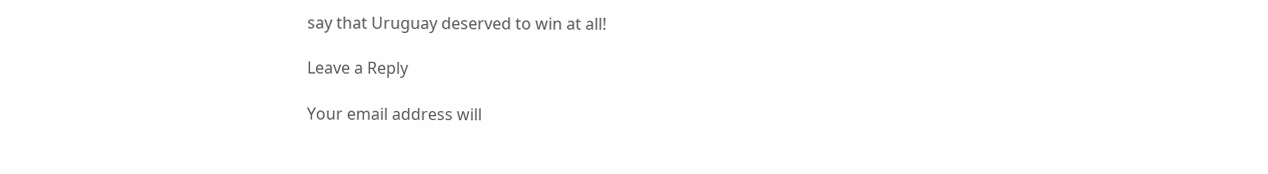say that Uruguay deserved to win at all!

Leave a Reply

Your email address will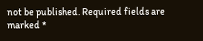not be published. Required fields are marked *